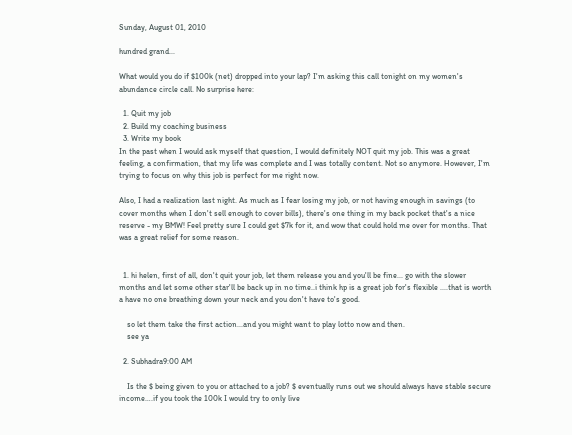Sunday, August 01, 2010

hundred grand...

What would you do if $100k (net) dropped into your lap? I'm asking this call tonight on my women's abundance circle call. No surprise here:

  1. Quit my job
  2. Build my coaching business
  3. Write my book
In the past when I would ask myself that question, I would definitely NOT quit my job. This was a great feeling, a confirmation, that my life was complete and I was totally content. Not so anymore. However, I'm trying to focus on why this job is perfect for me right now.

Also, I had a realization last night. As much as I fear losing my job, or not having enough in savings (to cover months when I don't sell enough to cover bills), there's one thing in my back pocket that's a nice reserve - my BMW! Feel pretty sure I could get $7k for it, and wow that could hold me over for months. That was a great relief for some reason.


  1. hi helen, first of all, don't quit your job, let them release you and you'll be fine... go with the slower months and let some other star'll be back up in no time..i think hp is a great job for's flexible ....that is worth a have no one breathing down your neck and you don't have to's good.

    so let them take the first action...and you might want to play lotto now and then.
    see ya

  2. Subhadra9:00 AM

    Is the $ being given to you or attached to a job? $ eventually runs out we should always have stable secure income….if you took the 100k I would try to only live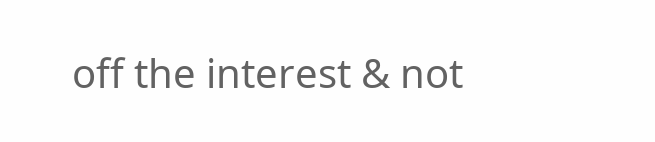off the interest & not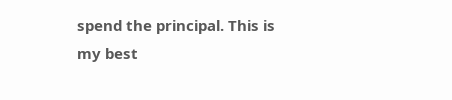spend the principal. This is my best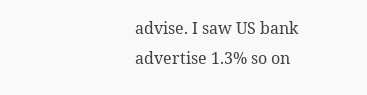advise. I saw US bank advertise 1.3% so on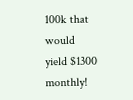100k that would yield $1300 monthly!